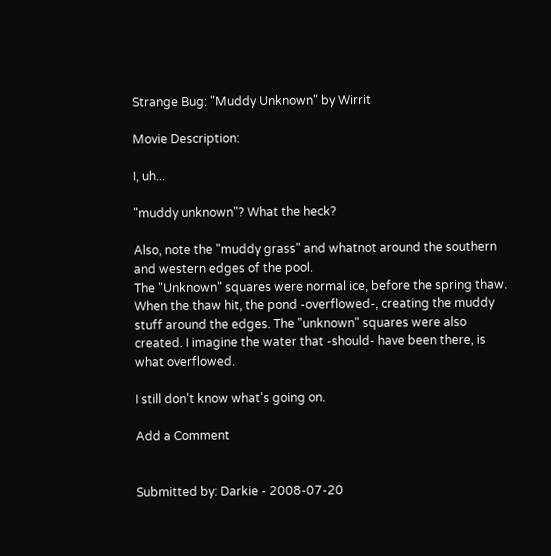Strange Bug: "Muddy Unknown" by Wirrit

Movie Description:

I, uh...

"muddy unknown"? What the heck?

Also, note the "muddy grass" and whatnot around the southern and western edges of the pool.
The "Unknown" squares were normal ice, before the spring thaw. When the thaw hit, the pond -overflowed-, creating the muddy stuff around the edges. The "unknown" squares were also created. I imagine the water that -should- have been there, is what overflowed.

I still don't know what's going on.

Add a Comment


Submitted by: Darkie - 2008-07-20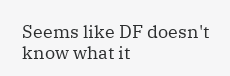Seems like DF doesn't know what it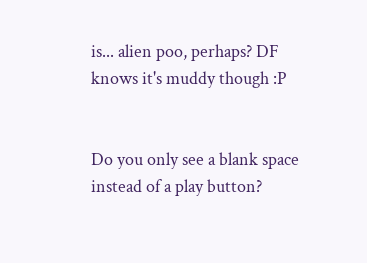is... alien poo, perhaps? DF knows it's muddy though :P


Do you only see a blank space instead of a play button?